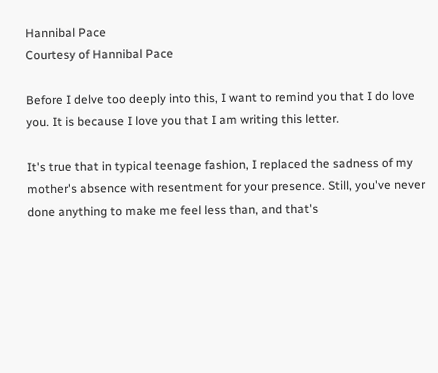Hannibal Pace
Courtesy of Hannibal Pace

Before I delve too deeply into this, I want to remind you that I do love you. It is because I love you that I am writing this letter.

It's true that in typical teenage fashion, I replaced the sadness of my mother's absence with resentment for your presence. Still, you've never done anything to make me feel less than, and that's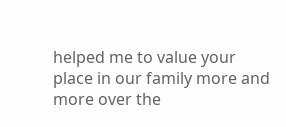helped me to value your place in our family more and more over the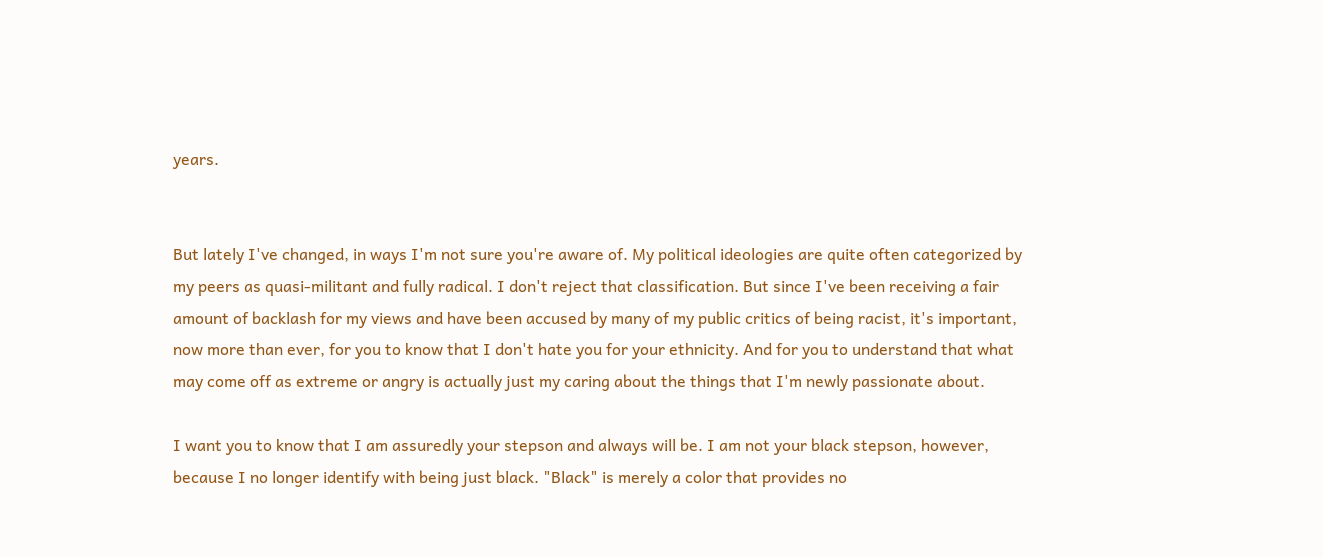years.


But lately I've changed, in ways I'm not sure you're aware of. My political ideologies are quite often categorized by my peers as quasi-militant and fully radical. I don't reject that classification. But since I've been receiving a fair amount of backlash for my views and have been accused by many of my public critics of being racist, it's important, now more than ever, for you to know that I don't hate you for your ethnicity. And for you to understand that what may come off as extreme or angry is actually just my caring about the things that I'm newly passionate about.

I want you to know that I am assuredly your stepson and always will be. I am not your black stepson, however, because I no longer identify with being just black. "Black" is merely a color that provides no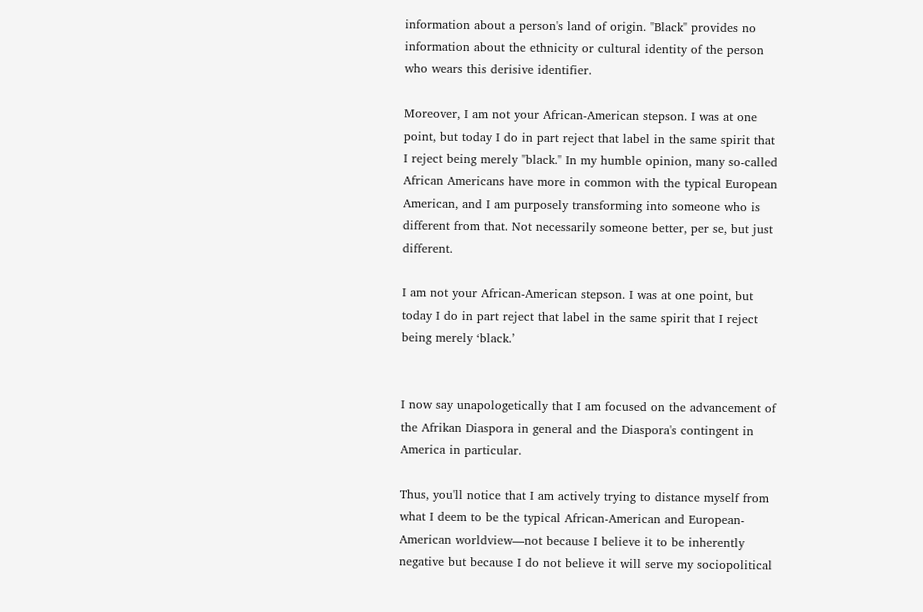information about a person's land of origin. "Black" provides no information about the ethnicity or cultural identity of the person who wears this derisive identifier.

Moreover, I am not your African-American stepson. I was at one point, but today I do in part reject that label in the same spirit that I reject being merely "black." In my humble opinion, many so-called African Americans have more in common with the typical European American, and I am purposely transforming into someone who is different from that. Not necessarily someone better, per se, but just different.

I am not your African-American stepson. I was at one point, but today I do in part reject that label in the same spirit that I reject being merely ‘black.’


I now say unapologetically that I am focused on the advancement of the Afrikan Diaspora in general and the Diaspora's contingent in America in particular.

Thus, you'll notice that I am actively trying to distance myself from what I deem to be the typical African-American and European-American worldview—not because I believe it to be inherently negative but because I do not believe it will serve my sociopolitical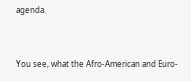agenda.


You see, what the Afro-American and Euro-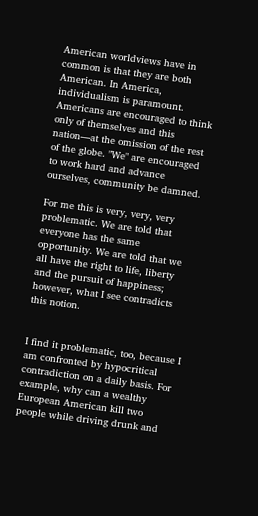American worldviews have in common is that they are both American. In America, individualism is paramount. Americans are encouraged to think only of themselves and this nation—at the omission of the rest of the globe. "We" are encouraged to work hard and advance ourselves, community be damned.

For me this is very, very, very problematic. We are told that everyone has the same opportunity. We are told that we all have the right to life, liberty and the pursuit of happiness; however, what I see contradicts this notion.


I find it problematic, too, because I am confronted by hypocritical contradiction on a daily basis. For example, why can a wealthy European American kill two people while driving drunk and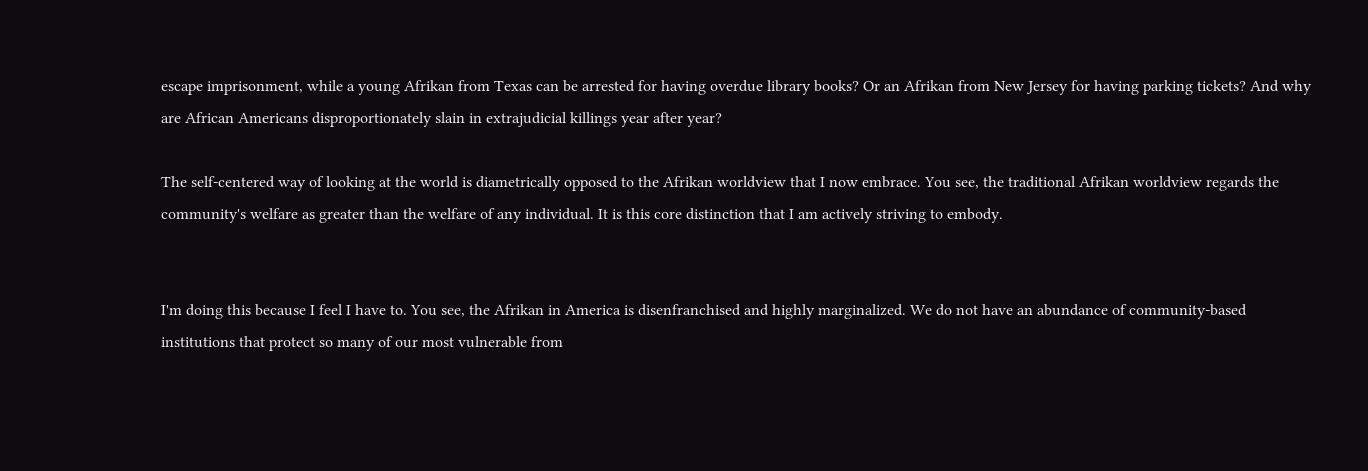escape imprisonment, while a young Afrikan from Texas can be arrested for having overdue library books? Or an Afrikan from New Jersey for having parking tickets? And why are African Americans disproportionately slain in extrajudicial killings year after year?

The self-centered way of looking at the world is diametrically opposed to the Afrikan worldview that I now embrace. You see, the traditional Afrikan worldview regards the community's welfare as greater than the welfare of any individual. It is this core distinction that I am actively striving to embody.


I'm doing this because I feel I have to. You see, the Afrikan in America is disenfranchised and highly marginalized. We do not have an abundance of community-based institutions that protect so many of our most vulnerable from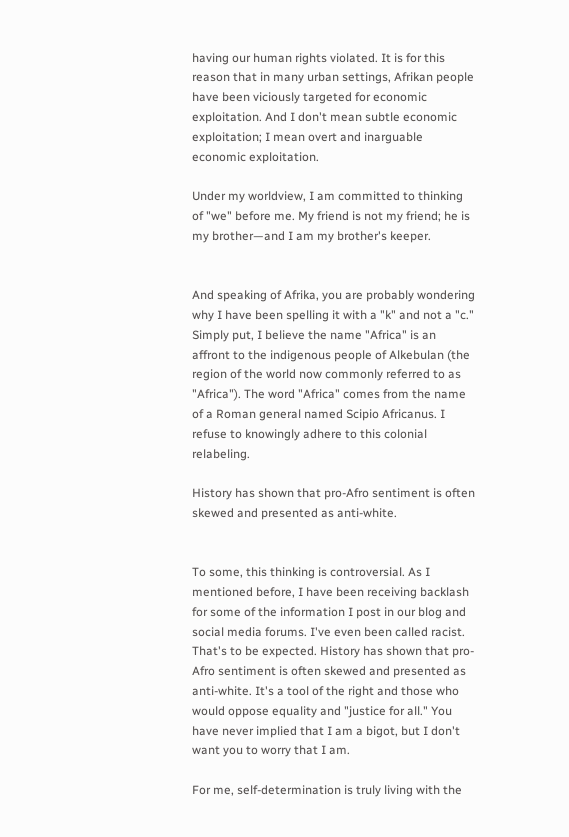having our human rights violated. It is for this reason that in many urban settings, Afrikan people have been viciously targeted for economic exploitation. And I don't mean subtle economic exploitation; I mean overt and inarguable economic exploitation.

Under my worldview, I am committed to thinking of "we" before me. My friend is not my friend; he is my brother—and I am my brother's keeper.


And speaking of Afrika, you are probably wondering why I have been spelling it with a "k" and not a "c." Simply put, I believe the name "Africa" is an affront to the indigenous people of Alkebulan (the region of the world now commonly referred to as "Africa"). The word "Africa" comes from the name of a Roman general named Scipio Africanus. I refuse to knowingly adhere to this colonial relabeling.

History has shown that pro-Afro sentiment is often skewed and presented as anti-white.


To some, this thinking is controversial. As I mentioned before, I have been receiving backlash for some of the information I post in our blog and social media forums. I've even been called racist. That's to be expected. History has shown that pro-Afro sentiment is often skewed and presented as anti-white. It's a tool of the right and those who would oppose equality and "justice for all." You have never implied that I am a bigot, but I don't want you to worry that I am.

For me, self-determination is truly living with the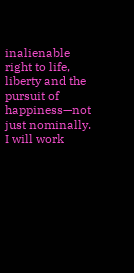inalienable right to life, liberty and the pursuit of happiness—not just nominally. I will work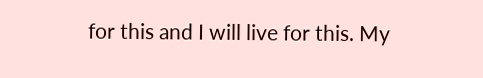for this and I will live for this. My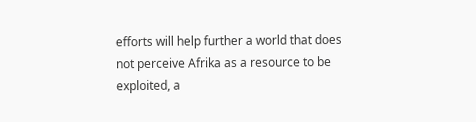efforts will help further a world that does not perceive Afrika as a resource to be exploited, a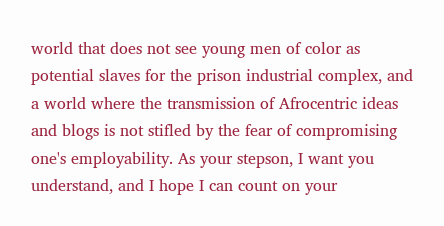world that does not see young men of color as potential slaves for the prison industrial complex, and a world where the transmission of Afrocentric ideas and blogs is not stifled by the fear of compromising one's employability. As your stepson, I want you understand, and I hope I can count on your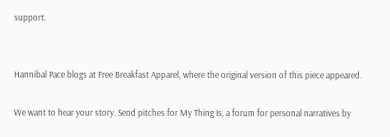support.


Hannibal Pace blogs at Free Breakfast Apparel, where the original version of this piece appeared.

We want to hear your story. Send pitches for My Thing Is, a forum for personal narratives by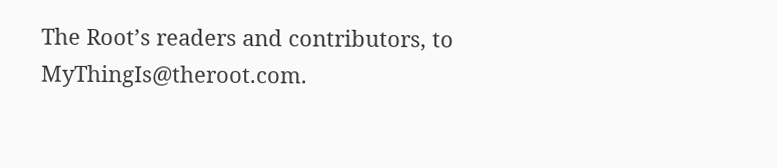The Root’s readers and contributors, to MyThingIs@theroot.com.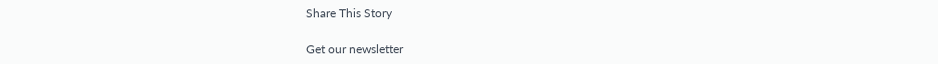Share This Story

Get our newsletter